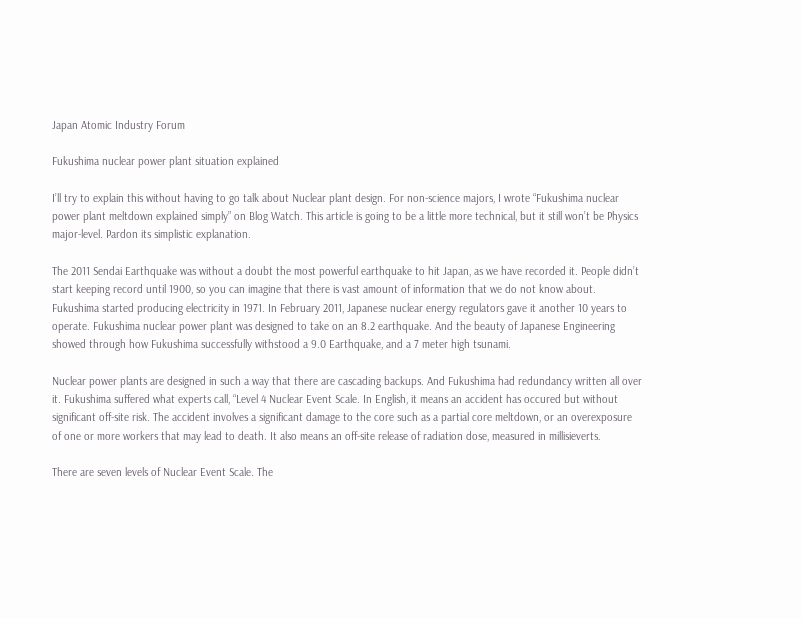Japan Atomic Industry Forum

Fukushima nuclear power plant situation explained

I’ll try to explain this without having to go talk about Nuclear plant design. For non-science majors, I wrote “Fukushima nuclear power plant meltdown explained simply” on Blog Watch. This article is going to be a little more technical, but it still won’t be Physics major-level. Pardon its simplistic explanation.

The 2011 Sendai Earthquake was without a doubt the most powerful earthquake to hit Japan, as we have recorded it. People didn’t start keeping record until 1900, so you can imagine that there is vast amount of information that we do not know about. Fukushima started producing electricity in 1971. In February 2011, Japanese nuclear energy regulators gave it another 10 years to operate. Fukushima nuclear power plant was designed to take on an 8.2 earthquake. And the beauty of Japanese Engineering showed through how Fukushima successfully withstood a 9.0 Earthquake, and a 7 meter high tsunami.

Nuclear power plants are designed in such a way that there are cascading backups. And Fukushima had redundancy written all over it. Fukushima suffered what experts call, “Level 4 Nuclear Event Scale. In English, it means an accident has occured but without significant off-site risk. The accident involves a significant damage to the core such as a partial core meltdown, or an overexposure of one or more workers that may lead to death. It also means an off-site release of radiation dose, measured in millisieverts.

There are seven levels of Nuclear Event Scale. The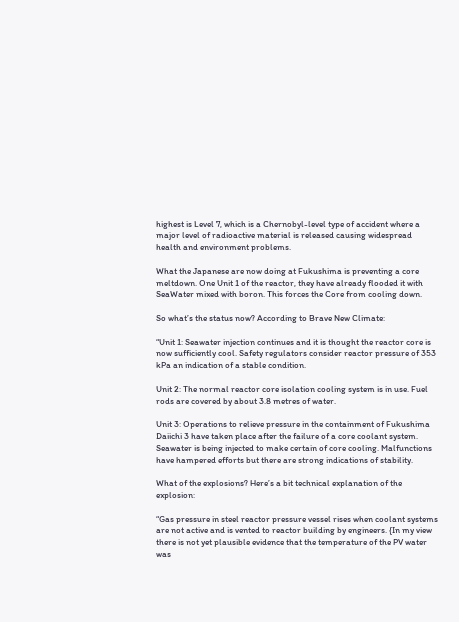highest is Level 7, which is a Chernobyl-level type of accident where a major level of radioactive material is released causing widespread health and environment problems.

What the Japanese are now doing at Fukushima is preventing a core meltdown. One Unit 1 of the reactor, they have already flooded it with SeaWater mixed with boron. This forces the Core from cooling down.

So what’s the status now? According to Brave New Climate:

“Unit 1: Seawater injection continues and it is thought the reactor core is now sufficiently cool. Safety regulators consider reactor pressure of 353 kPa an indication of a stable condition.

Unit 2: The normal reactor core isolation cooling system is in use. Fuel rods are covered by about 3.8 metres of water.

Unit 3: Operations to relieve pressure in the containment of Fukushima Daiichi 3 have taken place after the failure of a core coolant system. Seawater is being injected to make certain of core cooling. Malfunctions have hampered efforts but there are strong indications of stability.

What of the explosions? Here’s a bit technical explanation of the explosion:

“Gas pressure in steel reactor pressure vessel rises when coolant systems are not active and is vented to reactor building by engineers. {In my view there is not yet plausible evidence that the temperature of the PV water was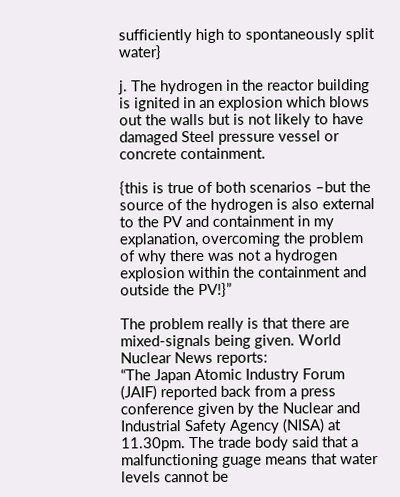sufficiently high to spontaneously split water}

j. The hydrogen in the reactor building is ignited in an explosion which blows out the walls but is not likely to have damaged Steel pressure vessel or concrete containment.

{this is true of both scenarios –but the source of the hydrogen is also external to the PV and containment in my explanation, overcoming the problem of why there was not a hydrogen explosion within the containment and outside the PV!}”

The problem really is that there are mixed-signals being given. World Nuclear News reports:
“The Japan Atomic Industry Forum (JAIF) reported back from a press conference given by the Nuclear and Industrial Safety Agency (NISA) at 11.30pm. The trade body said that a malfunctioning guage means that water levels cannot be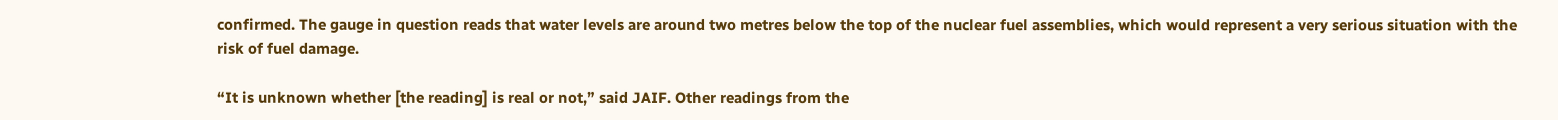confirmed. The gauge in question reads that water levels are around two metres below the top of the nuclear fuel assemblies, which would represent a very serious situation with the risk of fuel damage.

“It is unknown whether [the reading] is real or not,” said JAIF. Other readings from the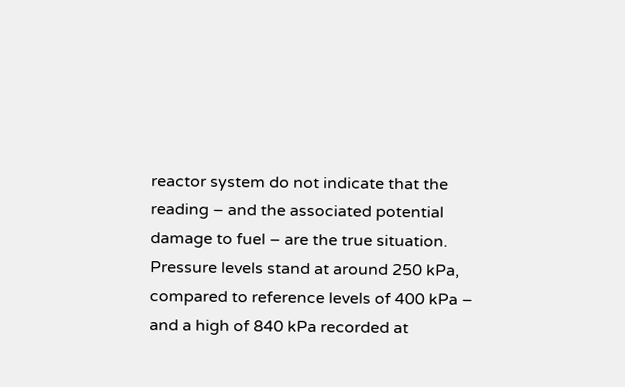reactor system do not indicate that the reading – and the associated potential damage to fuel – are the true situation. Pressure levels stand at around 250 kPa, compared to reference levels of 400 kPa – and a high of 840 kPa recorded at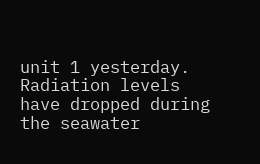unit 1 yesterday. Radiation levels have dropped during the seawater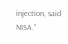injection, said NISA.”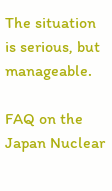The situation is serious, but manageable.

FAQ on the Japan Nuclear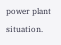power plant situation.